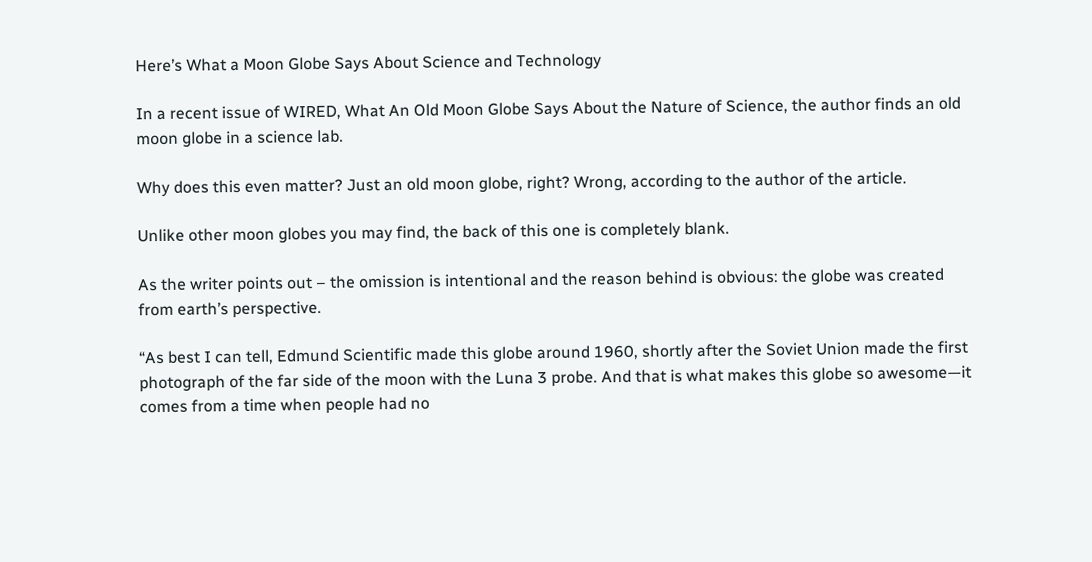Here’s What a Moon Globe Says About Science and Technology

In a recent issue of WIRED, What An Old Moon Globe Says About the Nature of Science, the author finds an old moon globe in a science lab.

Why does this even matter? Just an old moon globe, right? Wrong, according to the author of the article.

Unlike other moon globes you may find, the back of this one is completely blank.

As the writer points out – the omission is intentional and the reason behind is obvious: the globe was created from earth’s perspective.

“As best I can tell, Edmund Scientific made this globe around 1960, shortly after the Soviet Union made the first photograph of the far side of the moon with the Luna 3 probe. And that is what makes this globe so awesome—it comes from a time when people had no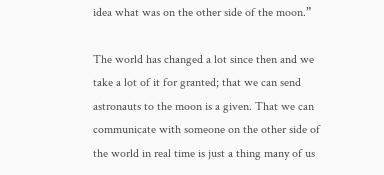idea what was on the other side of the moon.”

The world has changed a lot since then and we take a lot of it for granted; that we can send astronauts to the moon is a given. That we can communicate with someone on the other side of the world in real time is just a thing many of us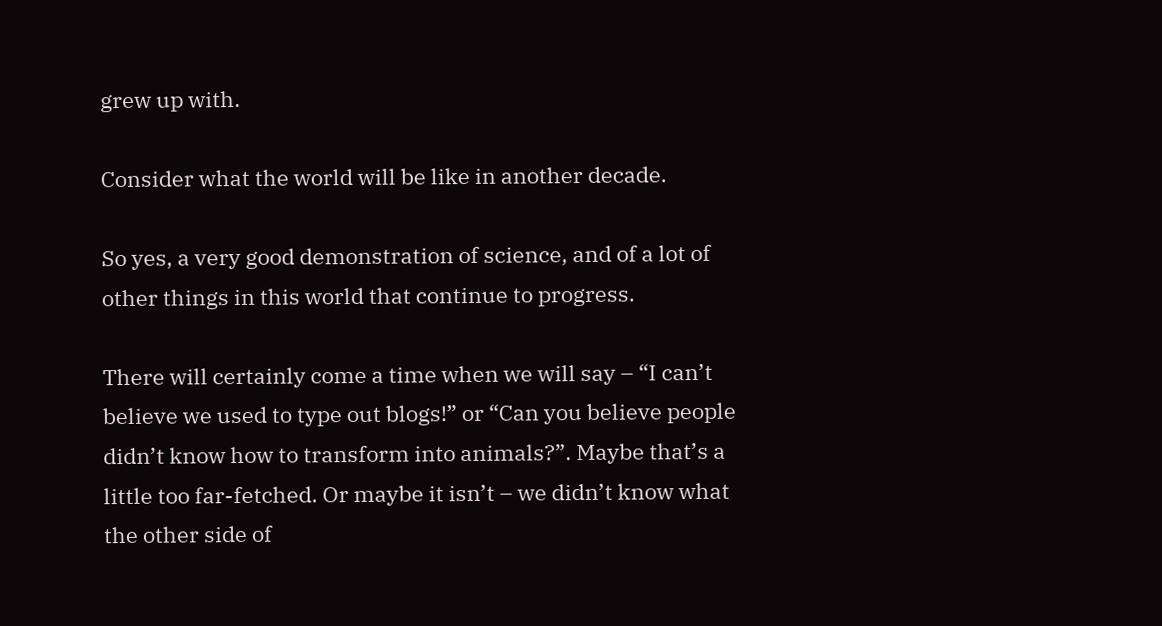grew up with.

Consider what the world will be like in another decade.

So yes, a very good demonstration of science, and of a lot of other things in this world that continue to progress.

There will certainly come a time when we will say – “I can’t believe we used to type out blogs!” or “Can you believe people didn’t know how to transform into animals?”. Maybe that’s a little too far-fetched. Or maybe it isn’t – we didn’t know what the other side of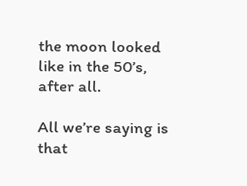the moon looked like in the 50’s, after all.

All we’re saying is that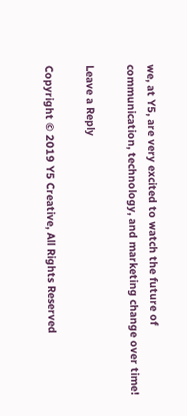we, at Y5, are very excited to watch the future of communication, technology, and marketing change over time!

Leave a Reply

Copyright © 2019 Y5 Creative, All Rights Reserved